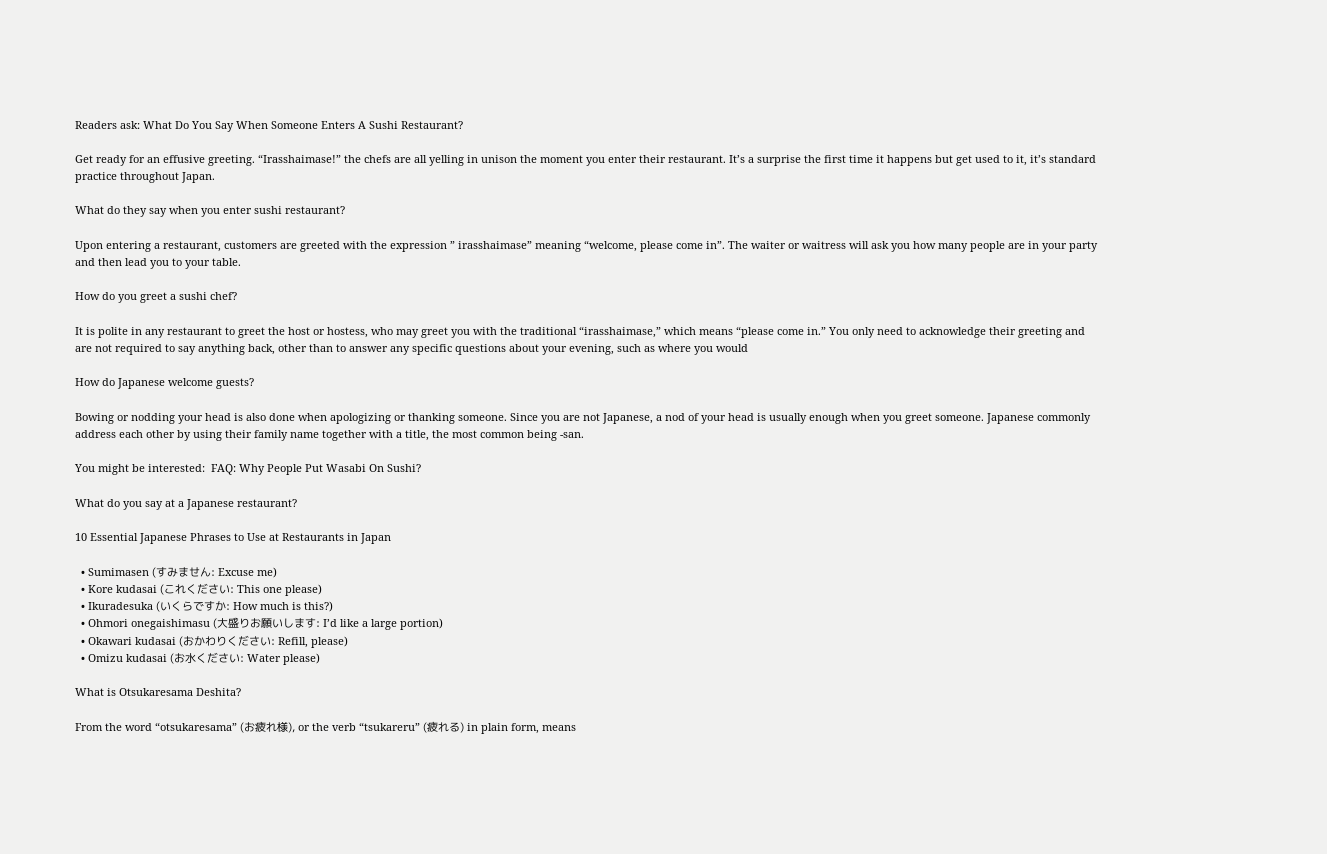Readers ask: What Do You Say When Someone Enters A Sushi Restaurant?

Get ready for an effusive greeting. “Irasshaimase!” the chefs are all yelling in unison the moment you enter their restaurant. It’s a surprise the first time it happens but get used to it, it’s standard practice throughout Japan.

What do they say when you enter sushi restaurant?

Upon entering a restaurant, customers are greeted with the expression ” irasshaimase” meaning “welcome, please come in”. The waiter or waitress will ask you how many people are in your party and then lead you to your table.

How do you greet a sushi chef?

It is polite in any restaurant to greet the host or hostess, who may greet you with the traditional “irasshaimase,” which means “please come in.” You only need to acknowledge their greeting and are not required to say anything back, other than to answer any specific questions about your evening, such as where you would

How do Japanese welcome guests?

Bowing or nodding your head is also done when apologizing or thanking someone. Since you are not Japanese, a nod of your head is usually enough when you greet someone. Japanese commonly address each other by using their family name together with a title, the most common being -san.

You might be interested:  FAQ: Why People Put Wasabi On Sushi?

What do you say at a Japanese restaurant?

10 Essential Japanese Phrases to Use at Restaurants in Japan

  • Sumimasen (すみません: Excuse me)
  • Kore kudasai (これください: This one please)
  • Ikuradesuka (いくらですか: How much is this?)
  • Ohmori onegaishimasu (大盛りお願いします: I’d like a large portion)
  • Okawari kudasai (おかわりください: Refill, please)
  • Omizu kudasai (お水ください: Water please)

What is Otsukaresama Deshita?

From the word “otsukaresama” (お疲れ様), or the verb “tsukareru” (疲れる) in plain form, means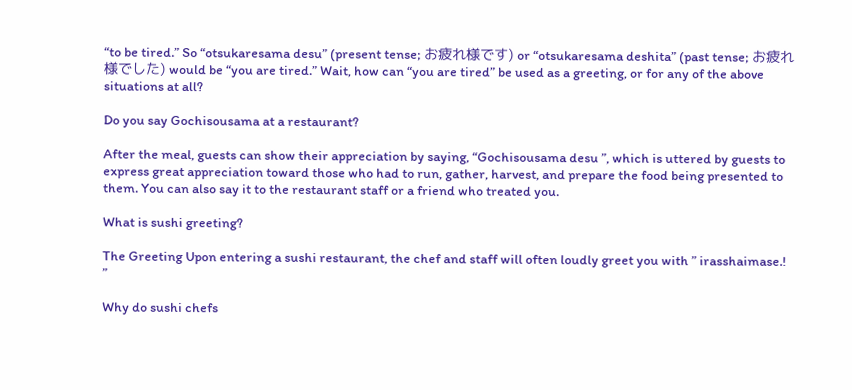“to be tired.” So “otsukaresama desu” (present tense; お疲れ様です) or “otsukaresama deshita” (past tense; お疲れ様でした) would be “you are tired.” Wait, how can “you are tired” be used as a greeting, or for any of the above situations at all?

Do you say Gochisousama at a restaurant?

After the meal, guests can show their appreciation by saying, “Gochisousama desu ”, which is uttered by guests to express great appreciation toward those who had to run, gather, harvest, and prepare the food being presented to them. You can also say it to the restaurant staff or a friend who treated you.

What is sushi greeting?

The Greeting Upon entering a sushi restaurant, the chef and staff will often loudly greet you with ” irasshaimase.! ”

Why do sushi chefs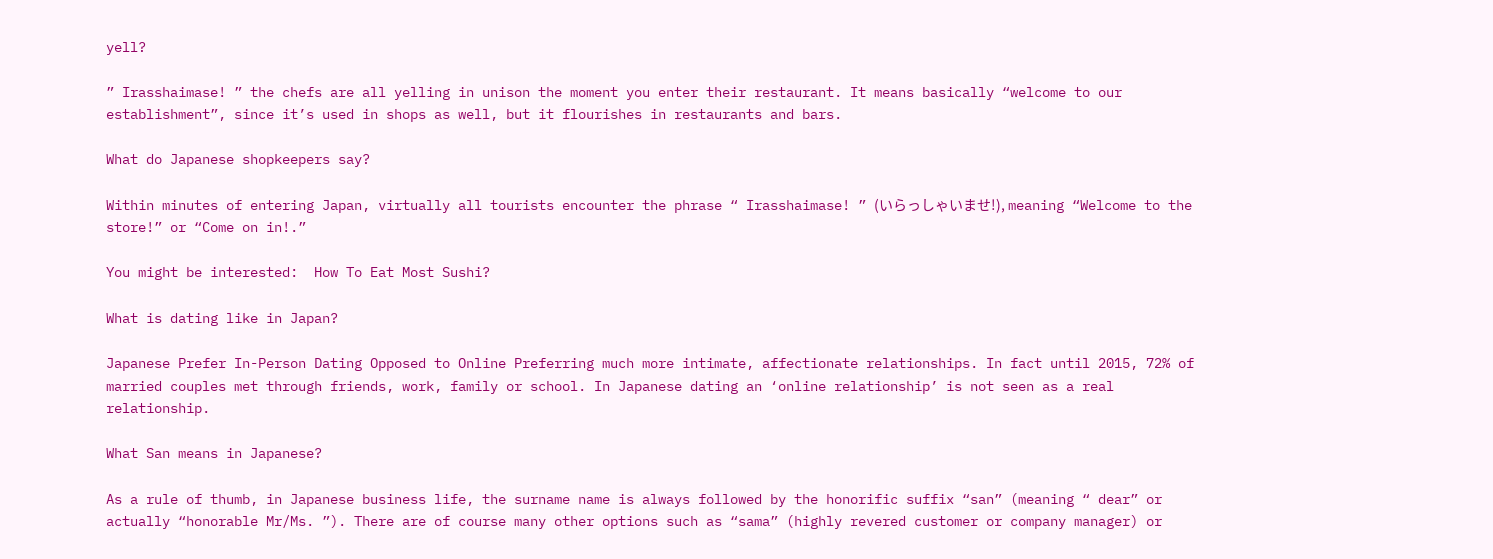yell?

” Irasshaimase! ” the chefs are all yelling in unison the moment you enter their restaurant. It means basically “welcome to our establishment”, since it’s used in shops as well, but it flourishes in restaurants and bars.

What do Japanese shopkeepers say?

Within minutes of entering Japan, virtually all tourists encounter the phrase “ Irasshaimase! ” (いらっしゃいませ!), meaning “Welcome to the store!” or “Come on in!.”

You might be interested:  How To Eat Most Sushi?

What is dating like in Japan?

Japanese Prefer In-Person Dating Opposed to Online Preferring much more intimate, affectionate relationships. In fact until 2015, 72% of married couples met through friends, work, family or school. In Japanese dating an ‘online relationship’ is not seen as a real relationship.

What San means in Japanese?

As a rule of thumb, in Japanese business life, the surname name is always followed by the honorific suffix “san” (meaning “ dear” or actually “honorable Mr/Ms. ”). There are of course many other options such as “sama” (highly revered customer or company manager) or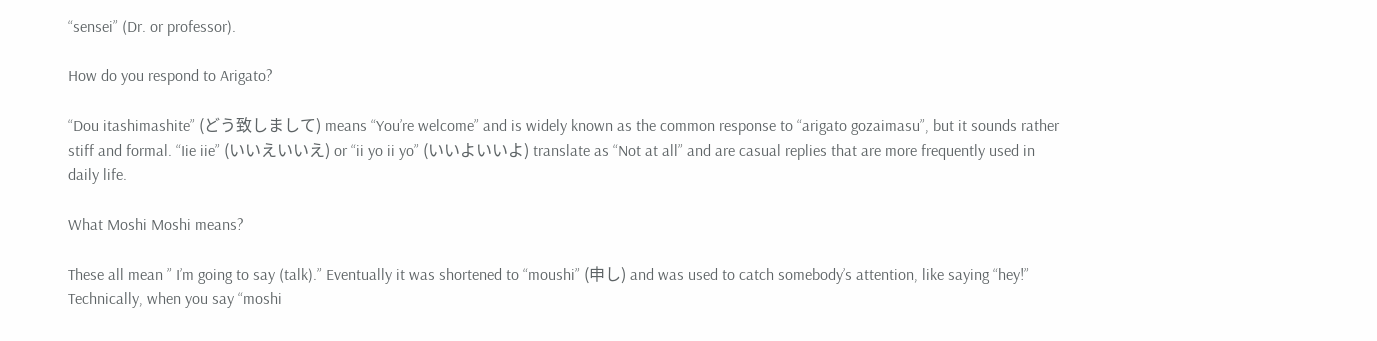“sensei” (Dr. or professor).

How do you respond to Arigato?

“Dou itashimashite” (どう致しまして) means “You’re welcome” and is widely known as the common response to “arigato gozaimasu”, but it sounds rather stiff and formal. “Iie iie” (いいえいいえ) or “ii yo ii yo” (いいよいいよ) translate as “Not at all” and are casual replies that are more frequently used in daily life.

What Moshi Moshi means?

These all mean ” I’m going to say (talk).” Eventually it was shortened to “moushi” (申し) and was used to catch somebody’s attention, like saying “hey!” Technically, when you say “moshi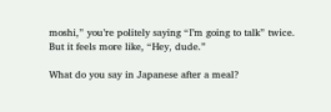moshi,” you’re politely saying “I’m going to talk” twice. But it feels more like, “Hey, dude.”

What do you say in Japanese after a meal?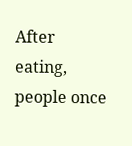After eating, people once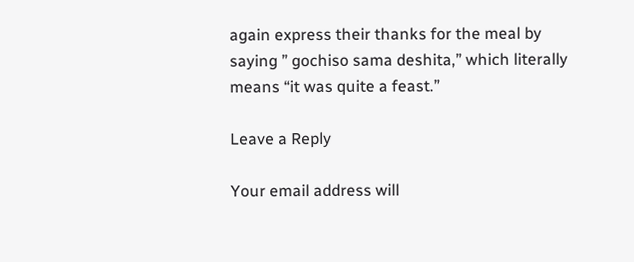again express their thanks for the meal by saying ” gochiso sama deshita,” which literally means “it was quite a feast.”

Leave a Reply

Your email address will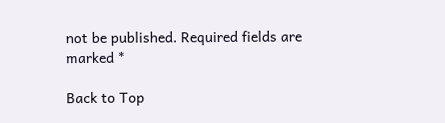not be published. Required fields are marked *

Back to Top